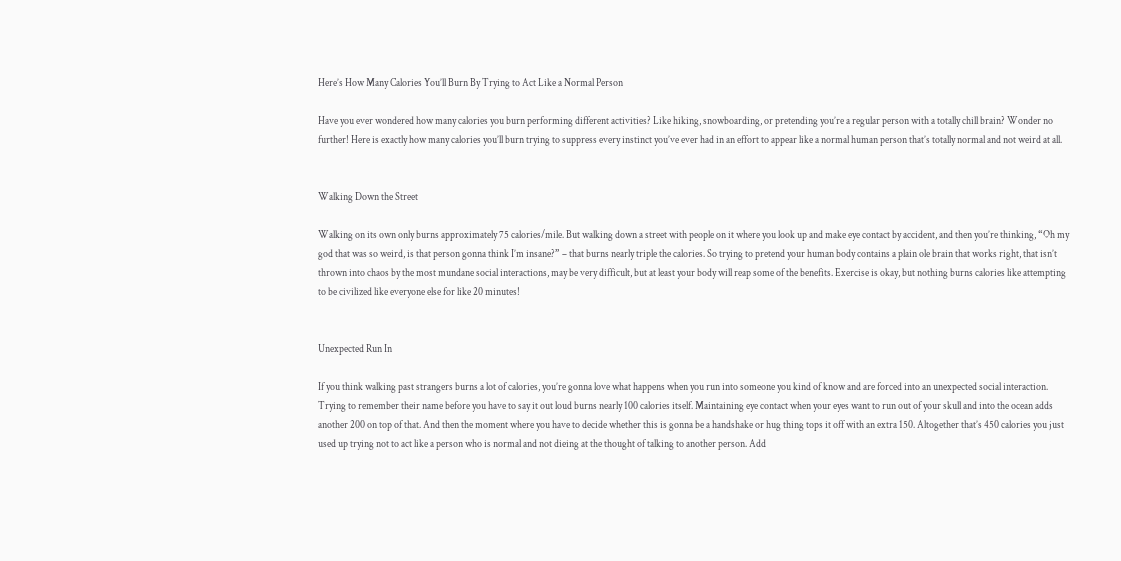Here’s How Many Calories You’ll Burn By Trying to Act Like a Normal Person

Have you ever wondered how many calories you burn performing different activities? Like hiking, snowboarding, or pretending you’re a regular person with a totally chill brain? Wonder no further! Here is exactly how many calories you’ll burn trying to suppress every instinct you’ve ever had in an effort to appear like a normal human person that’s totally normal and not weird at all.


Walking Down the Street

Walking on its own only burns approximately 75 calories/mile. But walking down a street with people on it where you look up and make eye contact by accident, and then you’re thinking, “Oh my god that was so weird, is that person gonna think I’m insane?” – that burns nearly triple the calories. So trying to pretend your human body contains a plain ole brain that works right, that isn’t thrown into chaos by the most mundane social interactions, may be very difficult, but at least your body will reap some of the benefits. Exercise is okay, but nothing burns calories like attempting to be civilized like everyone else for like 20 minutes!


Unexpected Run In

If you think walking past strangers burns a lot of calories, you’re gonna love what happens when you run into someone you kind of know and are forced into an unexpected social interaction. Trying to remember their name before you have to say it out loud burns nearly 100 calories itself. Maintaining eye contact when your eyes want to run out of your skull and into the ocean adds another 200 on top of that. And then the moment where you have to decide whether this is gonna be a handshake or hug thing tops it off with an extra 150. Altogether that’s 450 calories you just used up trying not to act like a person who is normal and not dieing at the thought of talking to another person. Add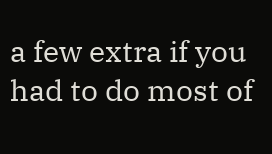a few extra if you had to do most of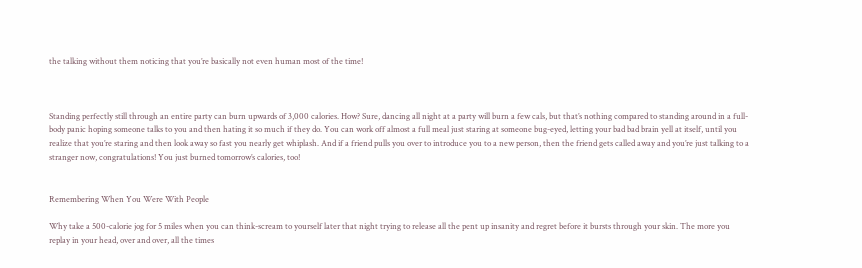the talking without them noticing that you’re basically not even human most of the time!



Standing perfectly still through an entire party can burn upwards of 3,000 calories. How? Sure, dancing all night at a party will burn a few cals, but that’s nothing compared to standing around in a full-body panic hoping someone talks to you and then hating it so much if they do. You can work off almost a full meal just staring at someone bug-eyed, letting your bad bad brain yell at itself, until you realize that you’re staring and then look away so fast you nearly get whiplash. And if a friend pulls you over to introduce you to a new person, then the friend gets called away and you’re just talking to a stranger now, congratulations! You just burned tomorrow’s calories, too!


Remembering When You Were With People

Why take a 500-calorie jog for 5 miles when you can think-scream to yourself later that night trying to release all the pent up insanity and regret before it bursts through your skin. The more you replay in your head, over and over, all the times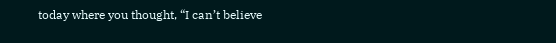today where you thought, “I can’t believe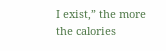I exist,” the more the calories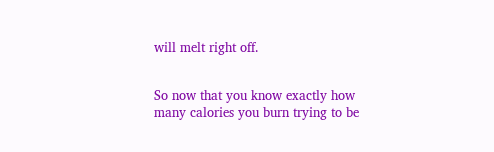will melt right off.


So now that you know exactly how many calories you burn trying to be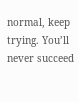normal, keep trying. You’ll never succeed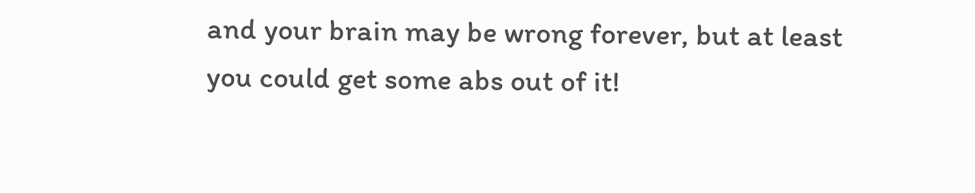and your brain may be wrong forever, but at least you could get some abs out of it!